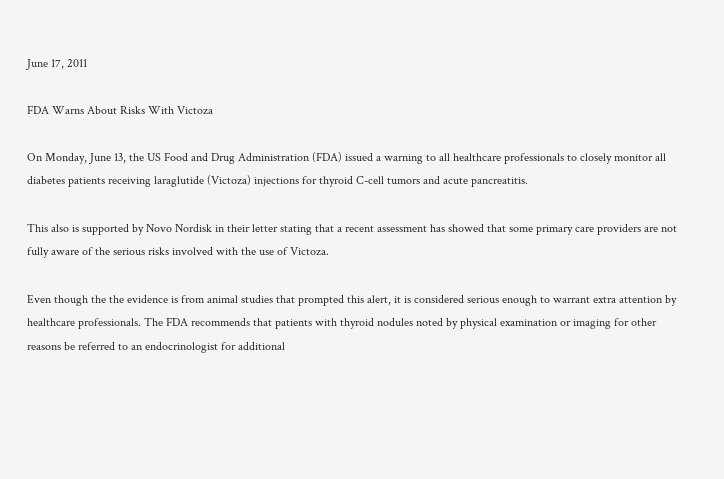June 17, 2011

FDA Warns About Risks With Victoza

On Monday, June 13, the US Food and Drug Administration (FDA) issued a warning to all healthcare professionals to closely monitor all diabetes patients receiving laraglutide (Victoza) injections for thyroid C-cell tumors and acute pancreatitis.

This also is supported by Novo Nordisk in their letter stating that a recent assessment has showed that some primary care providers are not fully aware of the serious risks involved with the use of Victoza.

Even though the the evidence is from animal studies that prompted this alert, it is considered serious enough to warrant extra attention by healthcare professionals. The FDA recommends that patients with thyroid nodules noted by physical examination or imaging for other reasons be referred to an endocrinologist for additional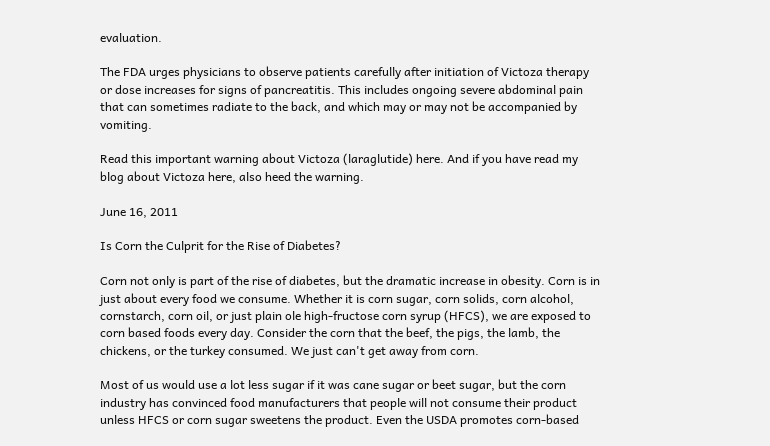evaluation.

The FDA urges physicians to observe patients carefully after initiation of Victoza therapy or dose increases for signs of pancreatitis. This includes ongoing severe abdominal pain that can sometimes radiate to the back, and which may or may not be accompanied by vomiting.

Read this important warning about Victoza (laraglutide) here. And if you have read my blog about Victoza here, also heed the warning.

June 16, 2011

Is Corn the Culprit for the Rise of Diabetes?

Corn not only is part of the rise of diabetes, but the dramatic increase in obesity. Corn is in just about every food we consume. Whether it is corn sugar, corn solids, corn alcohol, cornstarch, corn oil, or just plain ole high-fructose corn syrup (HFCS), we are exposed to corn based foods every day. Consider the corn that the beef, the pigs, the lamb, the chickens, or the turkey consumed. We just can't get away from corn.

Most of us would use a lot less sugar if it was cane sugar or beet sugar, but the corn industry has convinced food manufacturers that people will not consume their product unless HFCS or corn sugar sweetens the product. Even the USDA promotes corn-based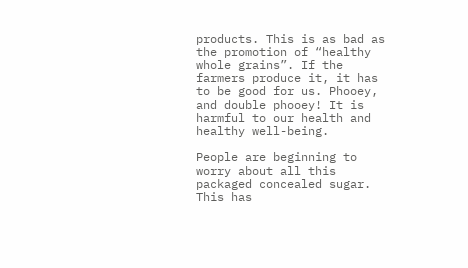products. This is as bad as the promotion of “healthy whole grains”. If the farmers produce it, it has to be good for us. Phooey, and double phooey! It is harmful to our health and healthy well-being.

People are beginning to worry about all this packaged concealed sugar. This has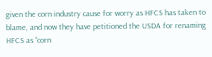given the corn industry cause for worry as HFCS has taken to blame, and now they have petitioned the USDA for renaming HFCS as “corn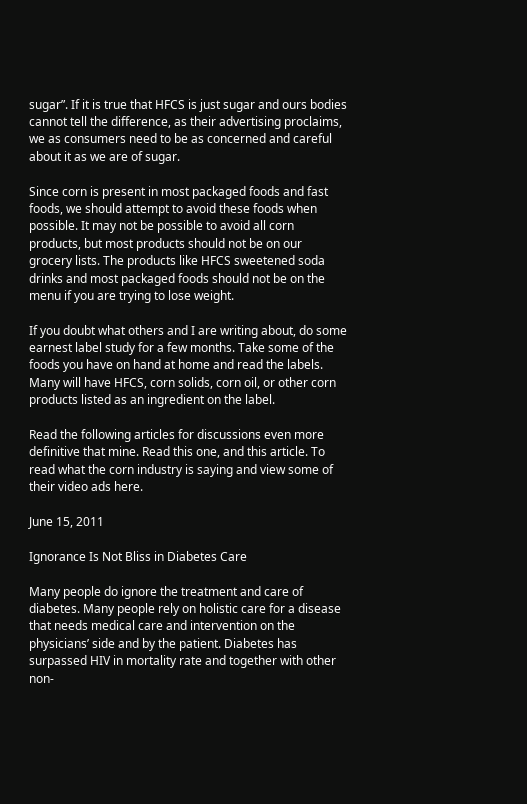sugar”. If it is true that HFCS is just sugar and ours bodies cannot tell the difference, as their advertising proclaims, we as consumers need to be as concerned and careful about it as we are of sugar.

Since corn is present in most packaged foods and fast foods, we should attempt to avoid these foods when possible. It may not be possible to avoid all corn products, but most products should not be on our grocery lists. The products like HFCS sweetened soda drinks and most packaged foods should not be on the menu if you are trying to lose weight.

If you doubt what others and I are writing about, do some earnest label study for a few months. Take some of the foods you have on hand at home and read the labels. Many will have HFCS, corn solids, corn oil, or other corn products listed as an ingredient on the label.

Read the following articles for discussions even more definitive that mine. Read this one, and this article. To read what the corn industry is saying and view some of their video ads here.

June 15, 2011

Ignorance Is Not Bliss in Diabetes Care

Many people do ignore the treatment and care of diabetes. Many people rely on holistic care for a disease that needs medical care and intervention on the physicians’ side and by the patient. Diabetes has surpassed HIV in mortality rate and together with other non-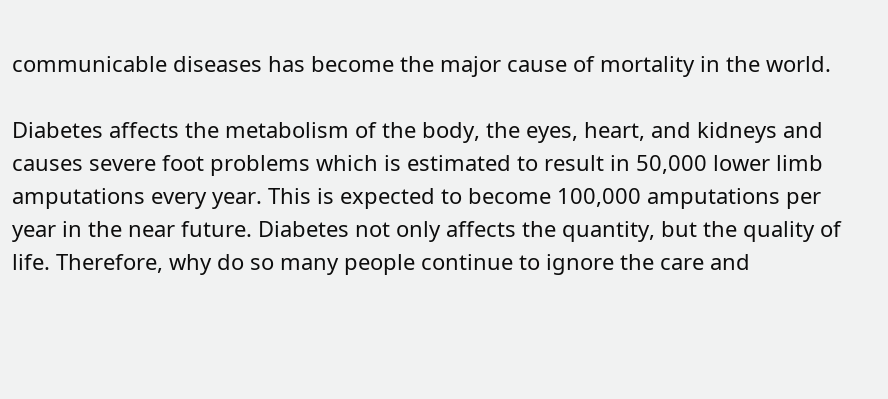communicable diseases has become the major cause of mortality in the world.

Diabetes affects the metabolism of the body, the eyes, heart, and kidneys and causes severe foot problems which is estimated to result in 50,000 lower limb amputations every year. This is expected to become 100,000 amputations per year in the near future. Diabetes not only affects the quantity, but the quality of life. Therefore, why do so many people continue to ignore the care and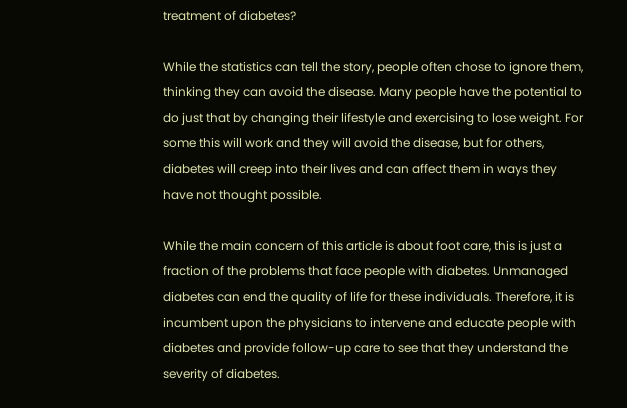treatment of diabetes?

While the statistics can tell the story, people often chose to ignore them, thinking they can avoid the disease. Many people have the potential to do just that by changing their lifestyle and exercising to lose weight. For some this will work and they will avoid the disease, but for others, diabetes will creep into their lives and can affect them in ways they have not thought possible.

While the main concern of this article is about foot care, this is just a fraction of the problems that face people with diabetes. Unmanaged diabetes can end the quality of life for these individuals. Therefore, it is incumbent upon the physicians to intervene and educate people with diabetes and provide follow-up care to see that they understand the severity of diabetes.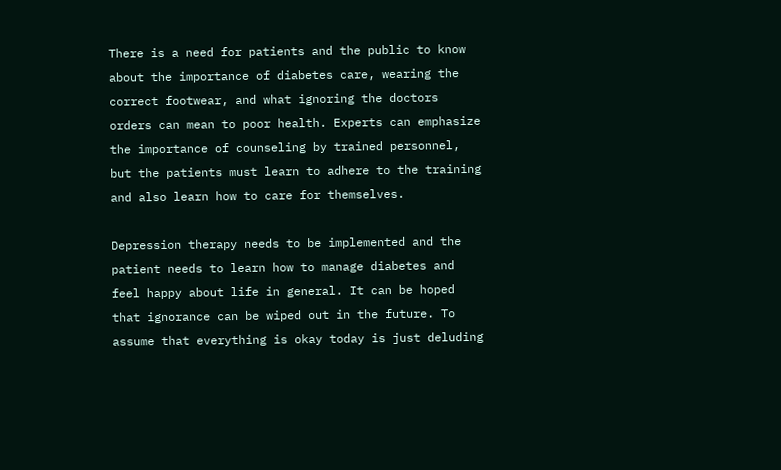There is a need for patients and the public to know about the importance of diabetes care, wearing the correct footwear, and what ignoring the doctors orders can mean to poor health. Experts can emphasize the importance of counseling by trained personnel, but the patients must learn to adhere to the training and also learn how to care for themselves.

Depression therapy needs to be implemented and the patient needs to learn how to manage diabetes and feel happy about life in general. It can be hoped that ignorance can be wiped out in the future. To assume that everything is okay today is just deluding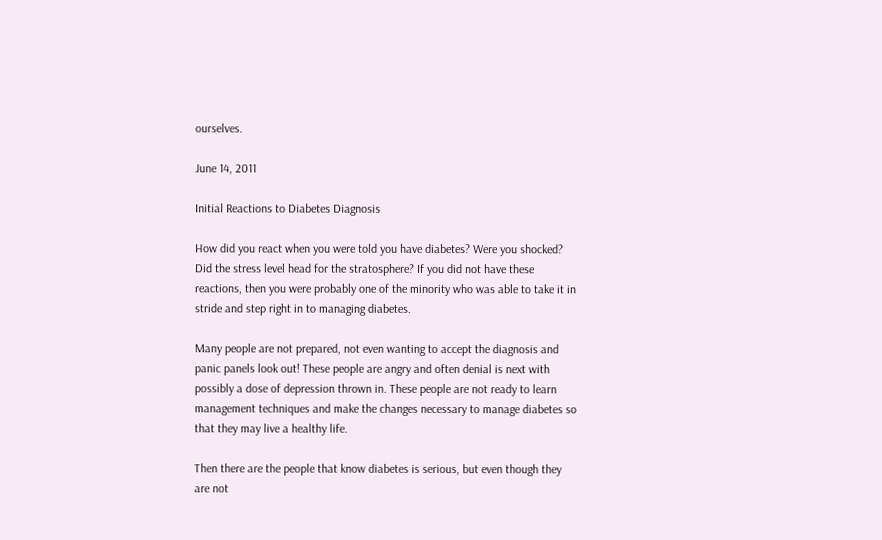ourselves.

June 14, 2011

Initial Reactions to Diabetes Diagnosis

How did you react when you were told you have diabetes? Were you shocked? Did the stress level head for the stratosphere? If you did not have these reactions, then you were probably one of the minority who was able to take it in stride and step right in to managing diabetes.

Many people are not prepared, not even wanting to accept the diagnosis and panic panels look out! These people are angry and often denial is next with possibly a dose of depression thrown in. These people are not ready to learn management techniques and make the changes necessary to manage diabetes so that they may live a healthy life.

Then there are the people that know diabetes is serious, but even though they are not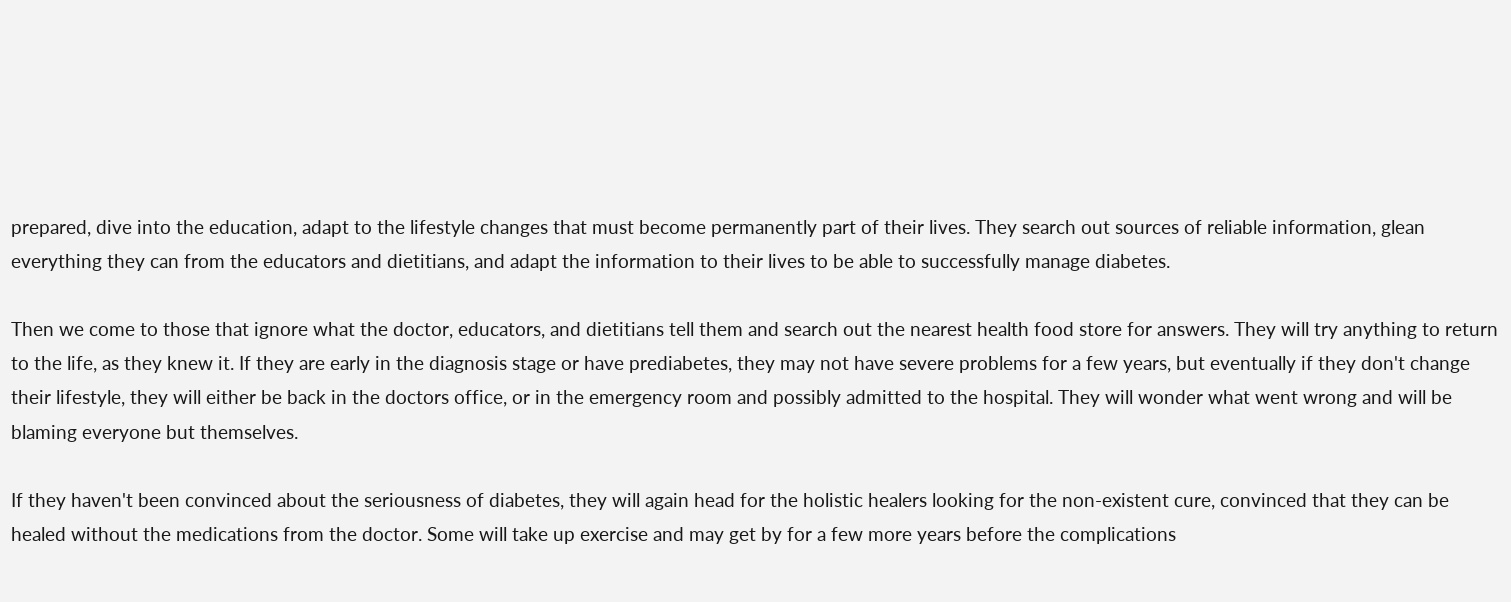prepared, dive into the education, adapt to the lifestyle changes that must become permanently part of their lives. They search out sources of reliable information, glean everything they can from the educators and dietitians, and adapt the information to their lives to be able to successfully manage diabetes.

Then we come to those that ignore what the doctor, educators, and dietitians tell them and search out the nearest health food store for answers. They will try anything to return to the life, as they knew it. If they are early in the diagnosis stage or have prediabetes, they may not have severe problems for a few years, but eventually if they don't change their lifestyle, they will either be back in the doctors office, or in the emergency room and possibly admitted to the hospital. They will wonder what went wrong and will be blaming everyone but themselves.

If they haven't been convinced about the seriousness of diabetes, they will again head for the holistic healers looking for the non-existent cure, convinced that they can be healed without the medications from the doctor. Some will take up exercise and may get by for a few more years before the complications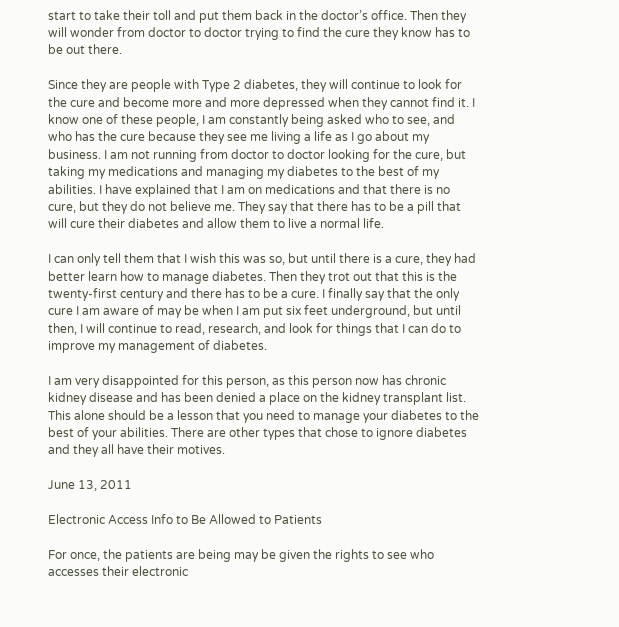start to take their toll and put them back in the doctor’s office. Then they will wonder from doctor to doctor trying to find the cure they know has to be out there.

Since they are people with Type 2 diabetes, they will continue to look for the cure and become more and more depressed when they cannot find it. I know one of these people, I am constantly being asked who to see, and who has the cure because they see me living a life as I go about my business. I am not running from doctor to doctor looking for the cure, but taking my medications and managing my diabetes to the best of my abilities. I have explained that I am on medications and that there is no cure, but they do not believe me. They say that there has to be a pill that will cure their diabetes and allow them to live a normal life.

I can only tell them that I wish this was so, but until there is a cure, they had better learn how to manage diabetes. Then they trot out that this is the twenty-first century and there has to be a cure. I finally say that the only cure I am aware of may be when I am put six feet underground, but until then, I will continue to read, research, and look for things that I can do to improve my management of diabetes.

I am very disappointed for this person, as this person now has chronic kidney disease and has been denied a place on the kidney transplant list. This alone should be a lesson that you need to manage your diabetes to the best of your abilities. There are other types that chose to ignore diabetes and they all have their motives.

June 13, 2011

Electronic Access Info to Be Allowed to Patients

For once, the patients are being may be given the rights to see who accesses their electronic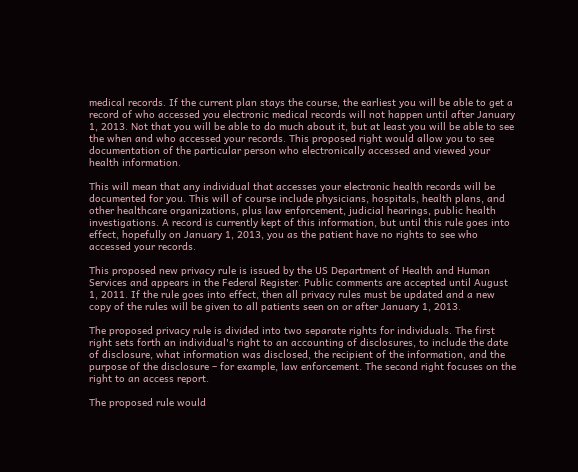medical records. If the current plan stays the course, the earliest you will be able to get a record of who accessed you electronic medical records will not happen until after January 1, 2013. Not that you will be able to do much about it, but at least you will be able to see the when and who accessed your records. This proposed right would allow you to see documentation of the particular person who electronically accessed and viewed your health information.

This will mean that any individual that accesses your electronic health records will be documented for you. This will of course include physicians, hospitals, health plans, and other healthcare organizations, plus law enforcement, judicial hearings, public health investigations. A record is currently kept of this information, but until this rule goes into effect, hopefully on January 1, 2013, you as the patient have no rights to see who accessed your records.

This proposed new privacy rule is issued by the US Department of Health and Human Services and appears in the Federal Register. Public comments are accepted until August 1, 2011. If the rule goes into effect, then all privacy rules must be updated and a new copy of the rules will be given to all patients seen on or after January 1, 2013.

The proposed privacy rule is divided into two separate rights for individuals. The first right sets forth an individual's right to an accounting of disclosures, to include the date of disclosure, what information was disclosed, the recipient of the information, and the purpose of the disclosure – for example, law enforcement. The second right focuses on the right to an access report.

The proposed rule would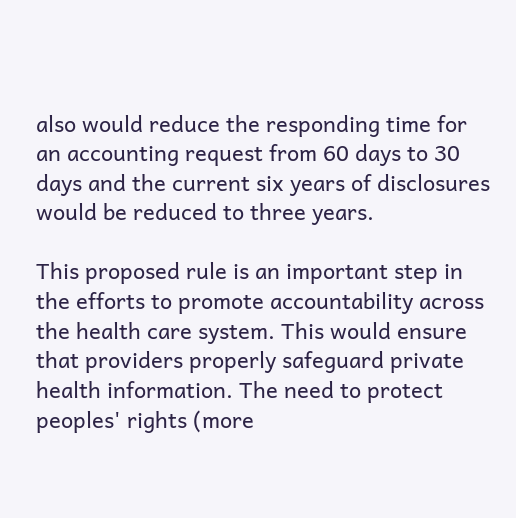also would reduce the responding time for an accounting request from 60 days to 30 days and the current six years of disclosures would be reduced to three years.

This proposed rule is an important step in the efforts to promote accountability across the health care system. This would ensure that providers properly safeguard private health information. The need to protect peoples' rights (more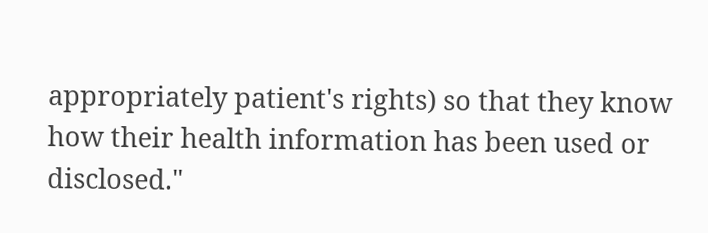appropriately patient's rights) so that they know how their health information has been used or disclosed."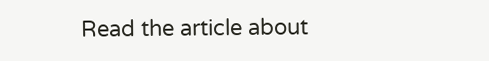Read the article about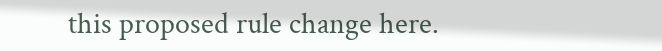this proposed rule change here.